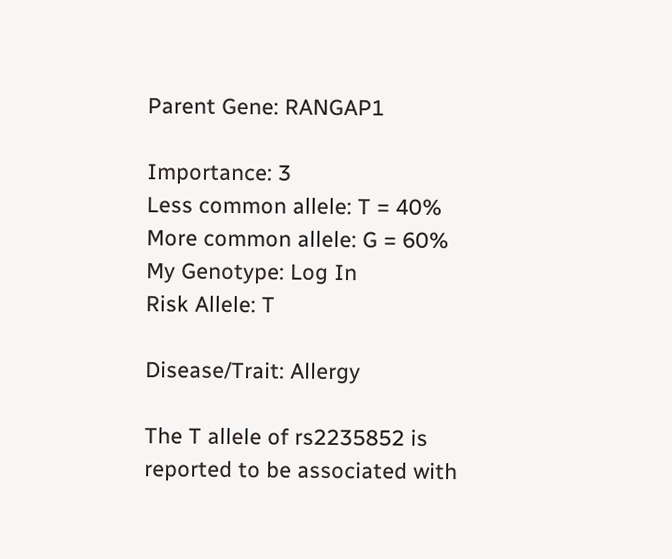Parent Gene: RANGAP1

Importance: 3
Less common allele: T = 40%
More common allele: G = 60%
My Genotype: Log In
Risk Allele: T

Disease/Trait: Allergy

The T allele of rs2235852 is reported to be associated with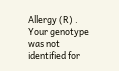Allergy (R) . Your genotype was not identified for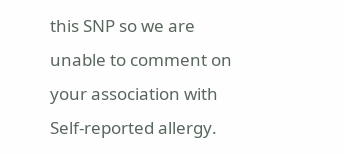this SNP so we are unable to comment on your association with Self-reported allergy.